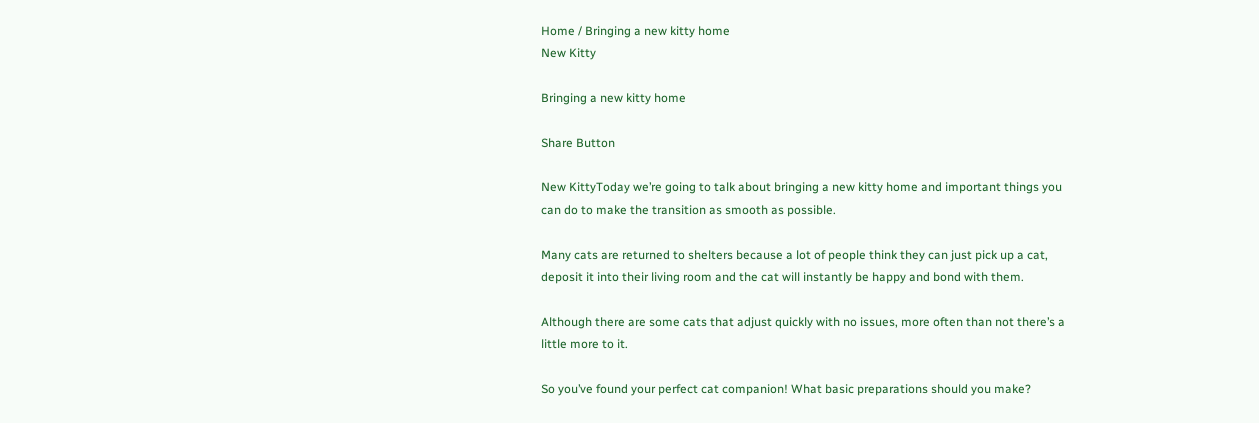Home / Bringing a new kitty home
New Kitty

Bringing a new kitty home

Share Button

New KittyToday we’re going to talk about bringing a new kitty home and important things you can do to make the transition as smooth as possible.

Many cats are returned to shelters because a lot of people think they can just pick up a cat, deposit it into their living room and the cat will instantly be happy and bond with them.

Although there are some cats that adjust quickly with no issues, more often than not there’s a little more to it.

So you’ve found your perfect cat companion! What basic preparations should you make?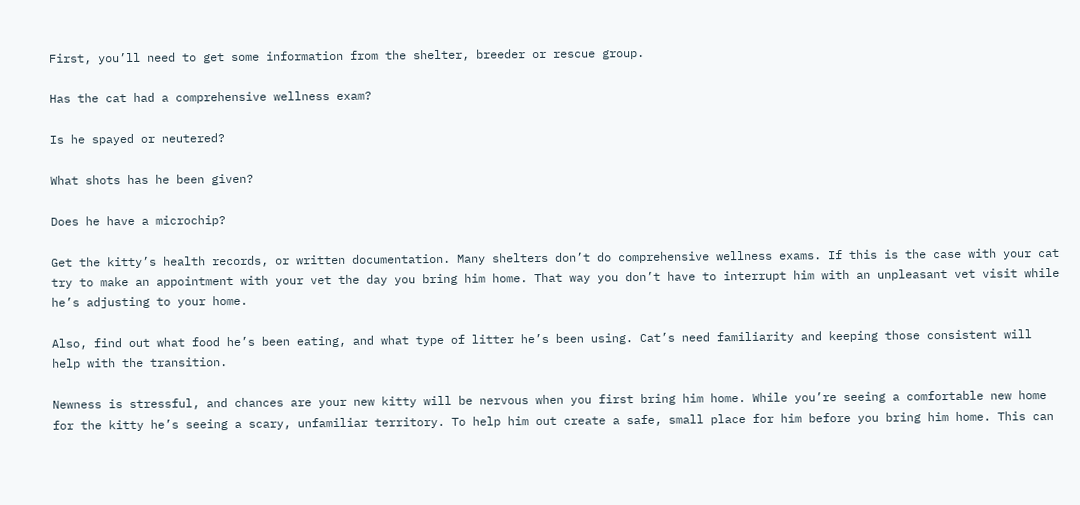First, you’ll need to get some information from the shelter, breeder or rescue group.

Has the cat had a comprehensive wellness exam?

Is he spayed or neutered?

What shots has he been given?

Does he have a microchip?

Get the kitty’s health records, or written documentation. Many shelters don’t do comprehensive wellness exams. If this is the case with your cat try to make an appointment with your vet the day you bring him home. That way you don’t have to interrupt him with an unpleasant vet visit while he’s adjusting to your home.

Also, find out what food he’s been eating, and what type of litter he’s been using. Cat’s need familiarity and keeping those consistent will help with the transition.

Newness is stressful, and chances are your new kitty will be nervous when you first bring him home. While you’re seeing a comfortable new home for the kitty he’s seeing a scary, unfamiliar territory. To help him out create a safe, small place for him before you bring him home. This can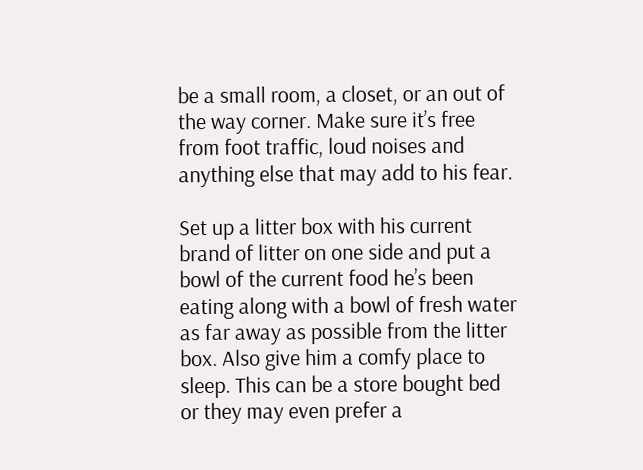be a small room, a closet, or an out of the way corner. Make sure it’s free from foot traffic, loud noises and anything else that may add to his fear.

Set up a litter box with his current brand of litter on one side and put a bowl of the current food he’s been eating along with a bowl of fresh water as far away as possible from the litter box. Also give him a comfy place to sleep. This can be a store bought bed or they may even prefer a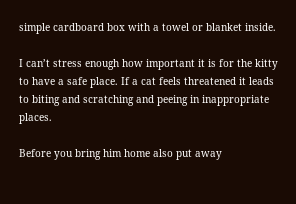simple cardboard box with a towel or blanket inside.

I can’t stress enough how important it is for the kitty to have a safe place. If a cat feels threatened it leads to biting and scratching and peeing in inappropriate places.

Before you bring him home also put away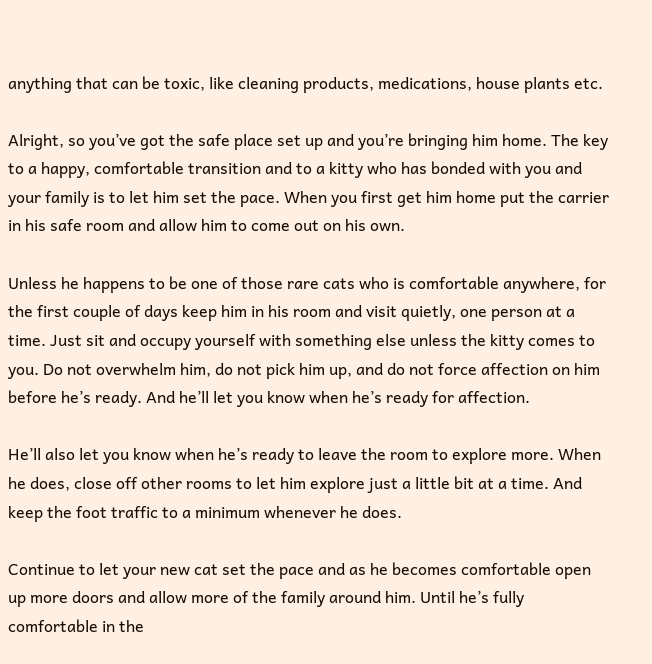anything that can be toxic, like cleaning products, medications, house plants etc.

Alright, so you’ve got the safe place set up and you’re bringing him home. The key to a happy, comfortable transition and to a kitty who has bonded with you and your family is to let him set the pace. When you first get him home put the carrier in his safe room and allow him to come out on his own.

Unless he happens to be one of those rare cats who is comfortable anywhere, for the first couple of days keep him in his room and visit quietly, one person at a time. Just sit and occupy yourself with something else unless the kitty comes to you. Do not overwhelm him, do not pick him up, and do not force affection on him before he’s ready. And he’ll let you know when he’s ready for affection.

He’ll also let you know when he’s ready to leave the room to explore more. When he does, close off other rooms to let him explore just a little bit at a time. And keep the foot traffic to a minimum whenever he does.

Continue to let your new cat set the pace and as he becomes comfortable open up more doors and allow more of the family around him. Until he’s fully comfortable in the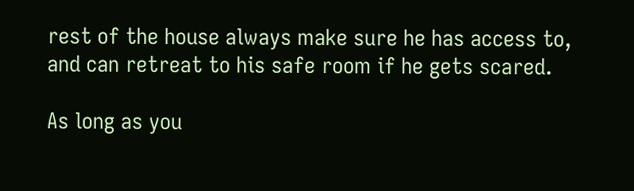rest of the house always make sure he has access to, and can retreat to his safe room if he gets scared.

As long as you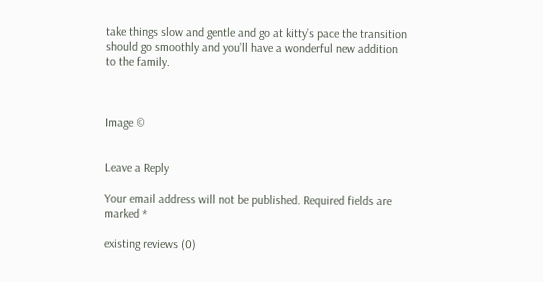take things slow and gentle and go at kitty’s pace the transition should go smoothly and you’ll have a wonderful new addition to the family.



Image ©


Leave a Reply

Your email address will not be published. Required fields are marked *

existing reviews (0)